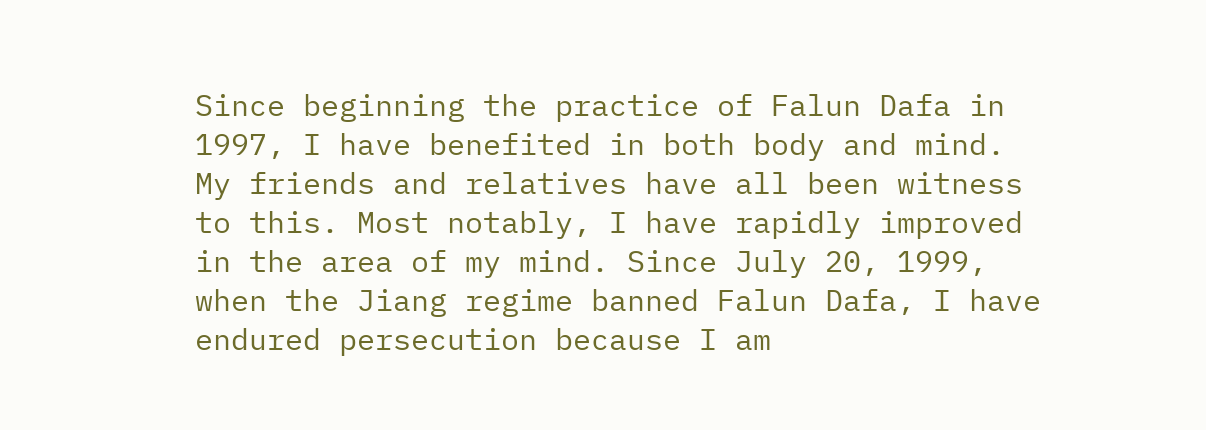Since beginning the practice of Falun Dafa in 1997, I have benefited in both body and mind. My friends and relatives have all been witness to this. Most notably, I have rapidly improved in the area of my mind. Since July 20, 1999, when the Jiang regime banned Falun Dafa, I have endured persecution because I am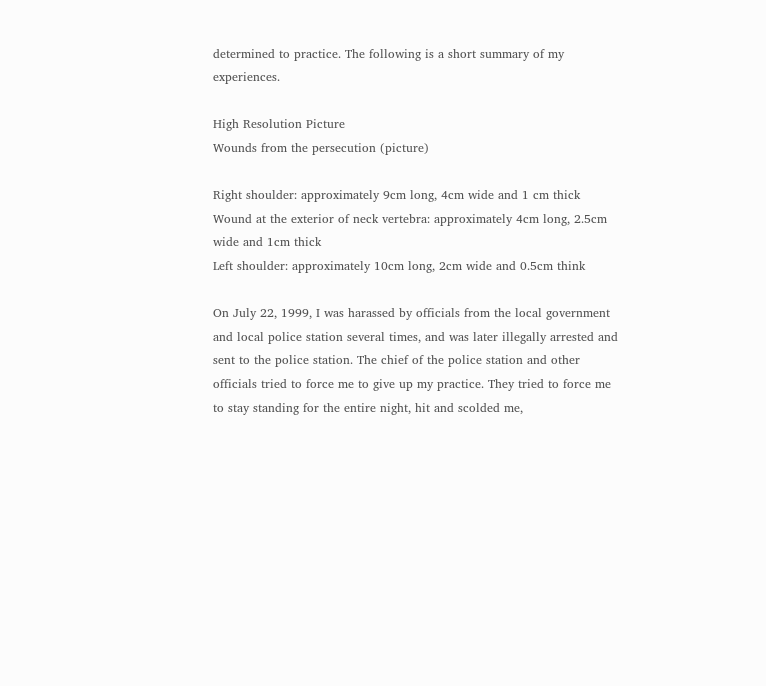determined to practice. The following is a short summary of my experiences.

High Resolution Picture
Wounds from the persecution (picture)

Right shoulder: approximately 9cm long, 4cm wide and 1 cm thick
Wound at the exterior of neck vertebra: approximately 4cm long, 2.5cm wide and 1cm thick
Left shoulder: approximately 10cm long, 2cm wide and 0.5cm think

On July 22, 1999, I was harassed by officials from the local government and local police station several times, and was later illegally arrested and sent to the police station. The chief of the police station and other officials tried to force me to give up my practice. They tried to force me to stay standing for the entire night, hit and scolded me,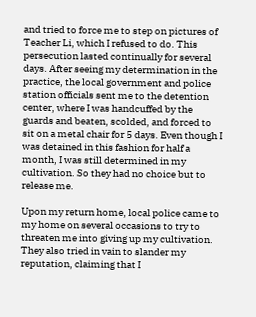and tried to force me to step on pictures of Teacher Li, which I refused to do. This persecution lasted continually for several days. After seeing my determination in the practice, the local government and police station officials sent me to the detention center, where I was handcuffed by the guards and beaten, scolded, and forced to sit on a metal chair for 5 days. Even though I was detained in this fashion for half a month, I was still determined in my cultivation. So they had no choice but to release me.

Upon my return home, local police came to my home on several occasions to try to threaten me into giving up my cultivation. They also tried in vain to slander my reputation, claiming that I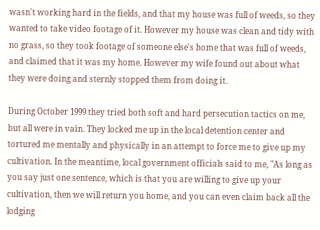wasn't working hard in the fields, and that my house was full of weeds, so they wanted to take video footage of it. However my house was clean and tidy with no grass, so they took footage of someone else's home that was full of weeds, and claimed that it was my home. However my wife found out about what they were doing and sternly stopped them from doing it.

During October 1999 they tried both soft and hard persecution tactics on me, but all were in vain. They locked me up in the local detention center and tortured me mentally and physically in an attempt to force me to give up my cultivation. In the meantime, local government officials said to me, "As long as you say just one sentence, which is that you are willing to give up your cultivation, then we will return you home, and you can even claim back all the lodging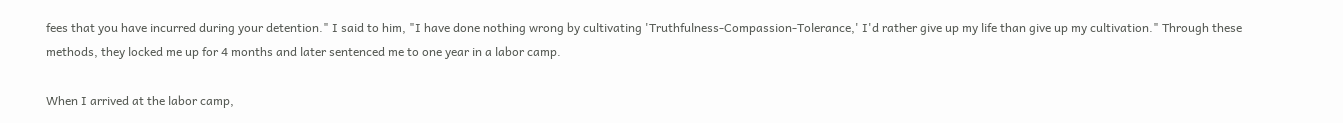fees that you have incurred during your detention." I said to him, "I have done nothing wrong by cultivating 'Truthfulness-Compassion-Tolerance,' I'd rather give up my life than give up my cultivation." Through these methods, they locked me up for 4 months and later sentenced me to one year in a labor camp.

When I arrived at the labor camp,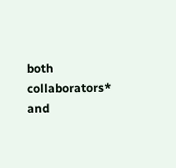both collaborators* and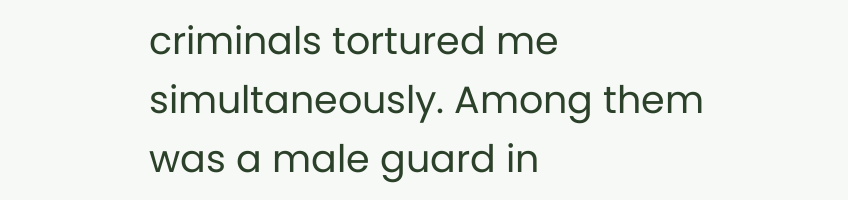criminals tortured me simultaneously. Among them was a male guard in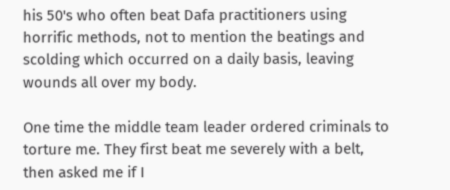his 50's who often beat Dafa practitioners using horrific methods, not to mention the beatings and scolding which occurred on a daily basis, leaving wounds all over my body.

One time the middle team leader ordered criminals to torture me. They first beat me severely with a belt, then asked me if I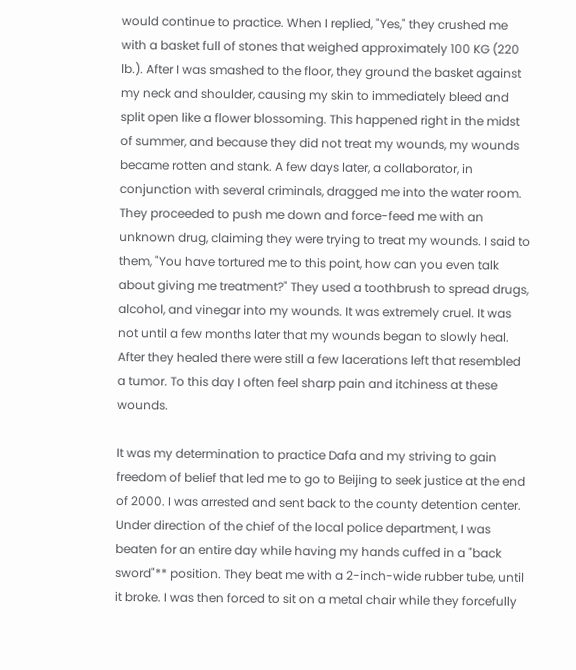would continue to practice. When I replied, "Yes," they crushed me with a basket full of stones that weighed approximately 100 KG (220 lb.). After I was smashed to the floor, they ground the basket against my neck and shoulder, causing my skin to immediately bleed and split open like a flower blossoming. This happened right in the midst of summer, and because they did not treat my wounds, my wounds became rotten and stank. A few days later, a collaborator, in conjunction with several criminals, dragged me into the water room. They proceeded to push me down and force-feed me with an unknown drug, claiming they were trying to treat my wounds. I said to them, "You have tortured me to this point, how can you even talk about giving me treatment?" They used a toothbrush to spread drugs, alcohol, and vinegar into my wounds. It was extremely cruel. It was not until a few months later that my wounds began to slowly heal. After they healed there were still a few lacerations left that resembled a tumor. To this day I often feel sharp pain and itchiness at these wounds.

It was my determination to practice Dafa and my striving to gain freedom of belief that led me to go to Beijing to seek justice at the end of 2000. I was arrested and sent back to the county detention center. Under direction of the chief of the local police department, I was beaten for an entire day while having my hands cuffed in a "back sword"** position. They beat me with a 2-inch-wide rubber tube, until it broke. I was then forced to sit on a metal chair while they forcefully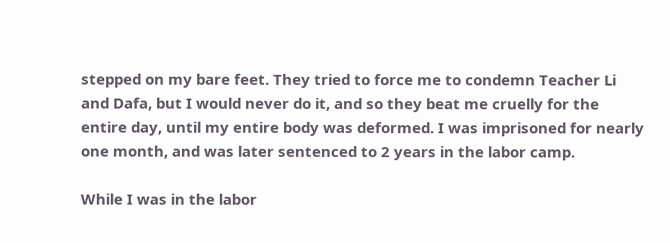stepped on my bare feet. They tried to force me to condemn Teacher Li and Dafa, but I would never do it, and so they beat me cruelly for the entire day, until my entire body was deformed. I was imprisoned for nearly one month, and was later sentenced to 2 years in the labor camp.

While I was in the labor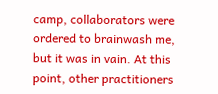camp, collaborators were ordered to brainwash me, but it was in vain. At this point, other practitioners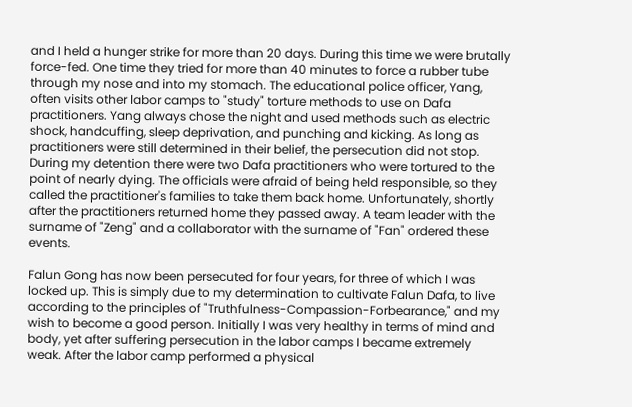and I held a hunger strike for more than 20 days. During this time we were brutally force-fed. One time they tried for more than 40 minutes to force a rubber tube through my nose and into my stomach. The educational police officer, Yang, often visits other labor camps to "study" torture methods to use on Dafa practitioners. Yang always chose the night and used methods such as electric shock, handcuffing, sleep deprivation, and punching and kicking. As long as practitioners were still determined in their belief, the persecution did not stop. During my detention there were two Dafa practitioners who were tortured to the point of nearly dying. The officials were afraid of being held responsible, so they called the practitioner's families to take them back home. Unfortunately, shortly after the practitioners returned home they passed away. A team leader with the surname of "Zeng" and a collaborator with the surname of "Fan" ordered these events.

Falun Gong has now been persecuted for four years, for three of which I was locked up. This is simply due to my determination to cultivate Falun Dafa, to live according to the principles of "Truthfulness-Compassion-Forbearance," and my wish to become a good person. Initially I was very healthy in terms of mind and body, yet after suffering persecution in the labor camps I became extremely weak. After the labor camp performed a physical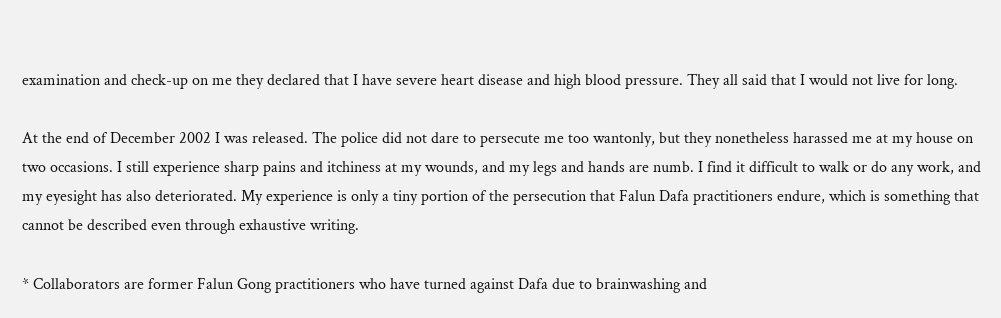examination and check-up on me they declared that I have severe heart disease and high blood pressure. They all said that I would not live for long.

At the end of December 2002 I was released. The police did not dare to persecute me too wantonly, but they nonetheless harassed me at my house on two occasions. I still experience sharp pains and itchiness at my wounds, and my legs and hands are numb. I find it difficult to walk or do any work, and my eyesight has also deteriorated. My experience is only a tiny portion of the persecution that Falun Dafa practitioners endure, which is something that cannot be described even through exhaustive writing.

* Collaborators are former Falun Gong practitioners who have turned against Dafa due to brainwashing and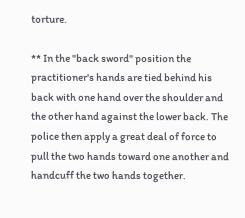torture.

** In the "back sword" position the practitioner's hands are tied behind his back with one hand over the shoulder and the other hand against the lower back. The police then apply a great deal of force to pull the two hands toward one another and handcuff the two hands together.